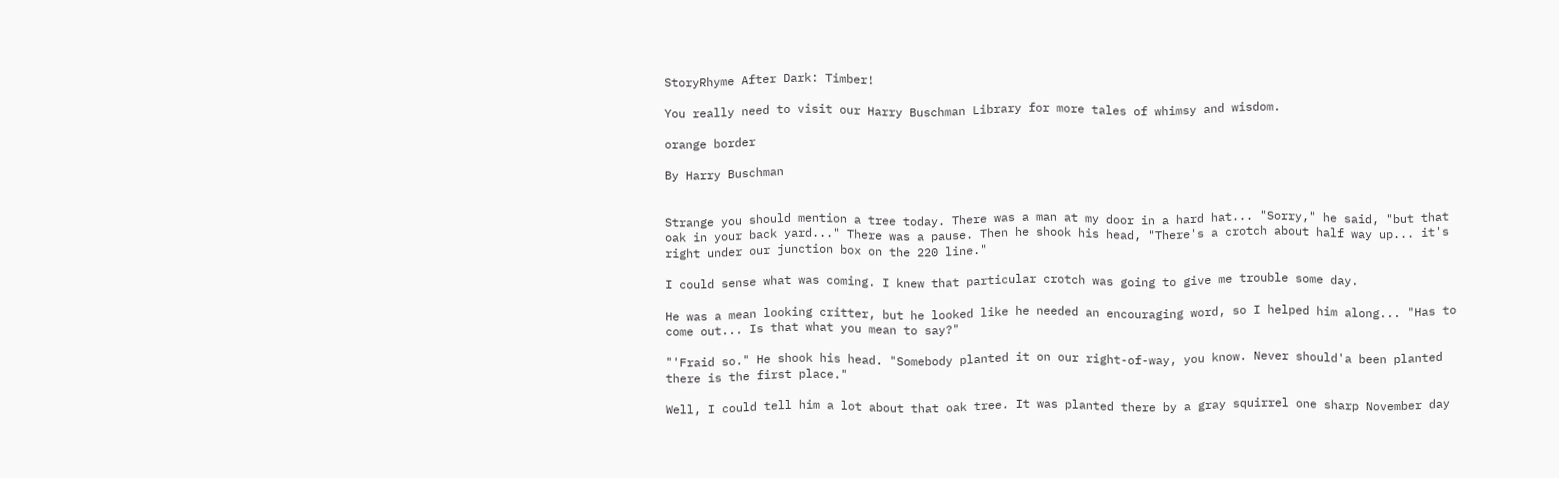StoryRhyme After Dark: Timber!

You really need to visit our Harry Buschman Library for more tales of whimsy and wisdom.

orange border

By Harry Buschman


Strange you should mention a tree today. There was a man at my door in a hard hat... "Sorry," he said, "but that oak in your back yard..." There was a pause. Then he shook his head, "There's a crotch about half way up... it's right under our junction box on the 220 line."

I could sense what was coming. I knew that particular crotch was going to give me trouble some day.

He was a mean looking critter, but he looked like he needed an encouraging word, so I helped him along... "Has to come out... Is that what you mean to say?"

"'Fraid so." He shook his head. "Somebody planted it on our right-of-way, you know. Never should'a been planted there is the first place."

Well, I could tell him a lot about that oak tree. It was planted there by a gray squirrel one sharp November day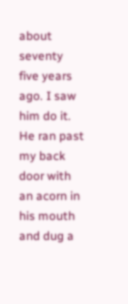about seventy five years ago. I saw him do it. He ran past my back door with an acorn in his mouth and dug a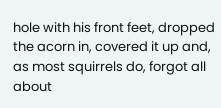hole with his front feet, dropped the acorn in, covered it up and, as most squirrels do, forgot all about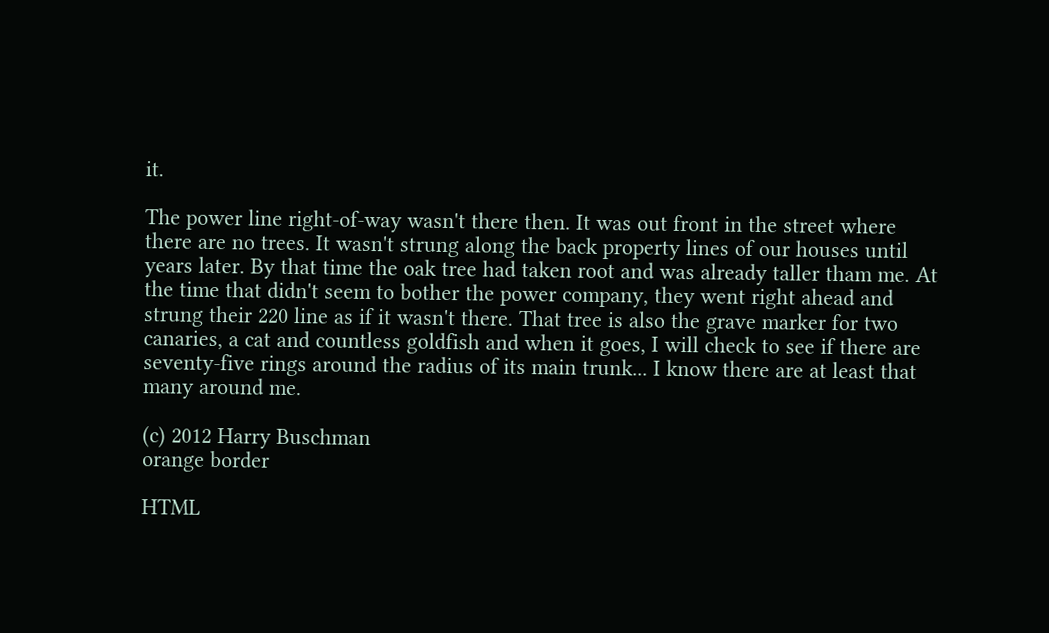it.

The power line right-of-way wasn't there then. It was out front in the street where there are no trees. It wasn't strung along the back property lines of our houses until years later. By that time the oak tree had taken root and was already taller tham me. At the time that didn't seem to bother the power company, they went right ahead and strung their 220 line as if it wasn't there. That tree is also the grave marker for two canaries, a cat and countless goldfish and when it goes, I will check to see if there are seventy-five rings around the radius of its main trunk... I know there are at least that many around me.

(c) 2012 Harry Buschman
orange border

HTML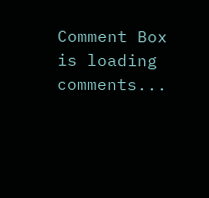Comment Box is loading comments...